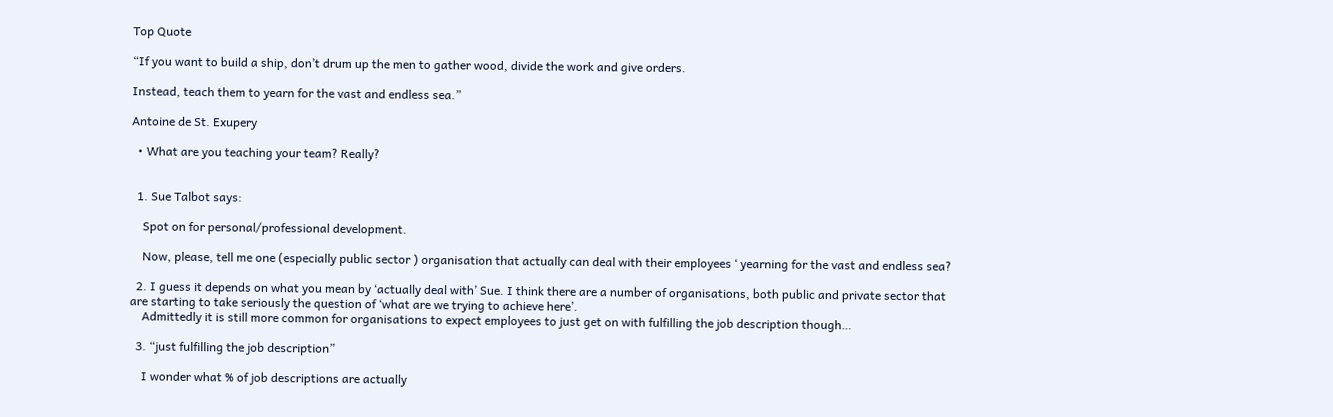Top Quote

“If you want to build a ship, don’t drum up the men to gather wood, divide the work and give orders.

Instead, teach them to yearn for the vast and endless sea.”

Antoine de St. Exupery

  • What are you teaching your team? Really?


  1. Sue Talbot says:

    Spot on for personal/professional development.

    Now, please, tell me one (especially public sector ) organisation that actually can deal with their employees ‘ yearning for the vast and endless sea?

  2. I guess it depends on what you mean by ‘actually deal with’ Sue. I think there are a number of organisations, both public and private sector that are starting to take seriously the question of ‘what are we trying to achieve here’.
    Admittedly it is still more common for organisations to expect employees to just get on with fulfilling the job description though…

  3. “just fulfilling the job description”

    I wonder what % of job descriptions are actually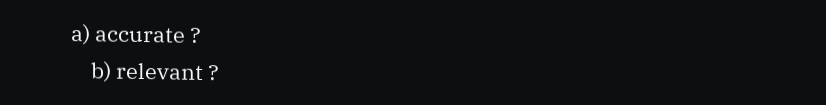a) accurate ?
    b) relevant ?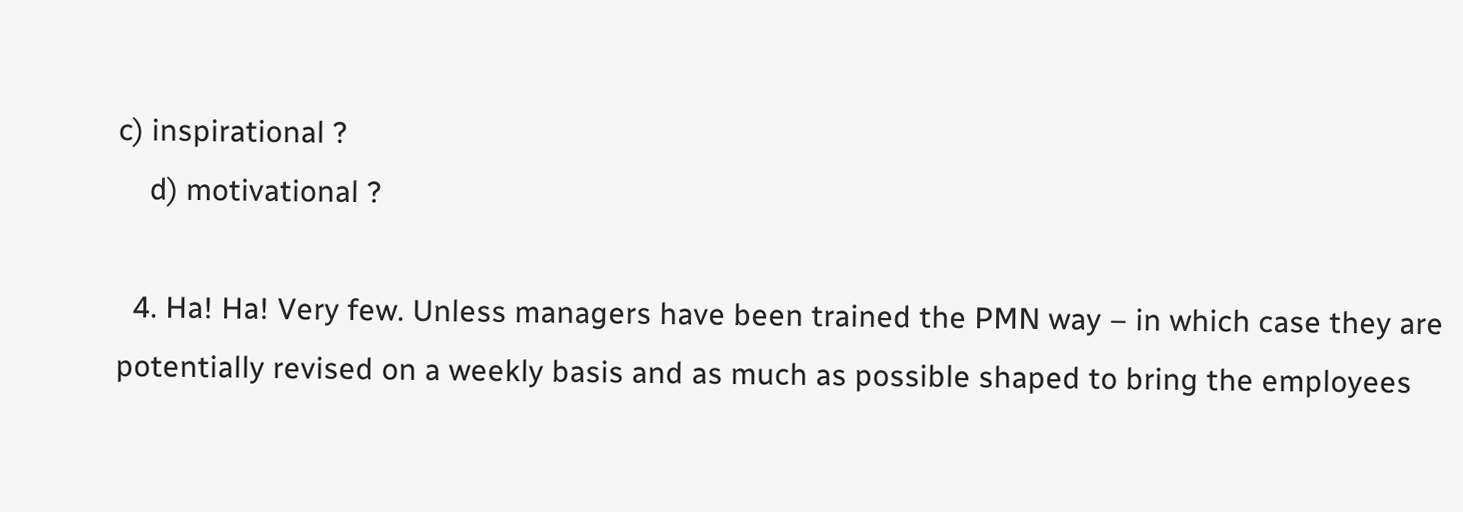c) inspirational ?
    d) motivational ?

  4. Ha! Ha! Very few. Unless managers have been trained the PMN way – in which case they are potentially revised on a weekly basis and as much as possible shaped to bring the employees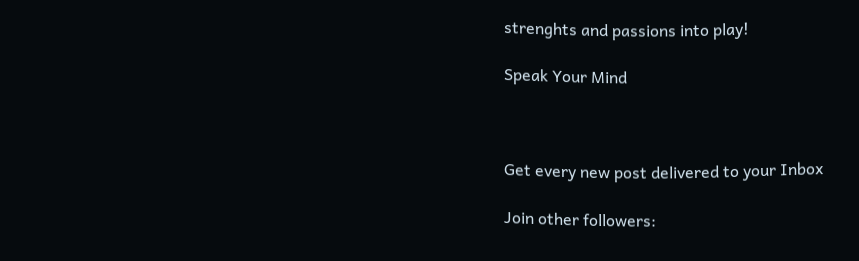strenghts and passions into play!

Speak Your Mind



Get every new post delivered to your Inbox

Join other followers: